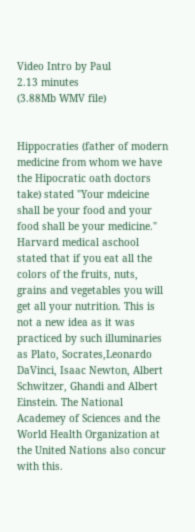Video Intro by Paul
2.13 minutes
(3.88Mb WMV file)


Hippocraties (father of modern medicine from whom we have the Hipocratic oath doctors take) stated "Your mdeicine shall be your food and your food shall be your medicine." Harvard medical aschool stated that if you eat all the colors of the fruits, nuts, grains and vegetables you will get all your nutrition. This is not a new idea as it was practiced by such illuminaries as Plato, Socrates,Leonardo DaVinci, Isaac Newton, Albert Schwitzer, Ghandi and Albert Einstein. The National Academey of Sciences and the World Health Organization at the United Nations also concur with this.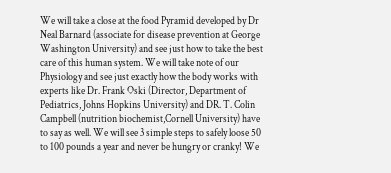We will take a close at the food Pyramid developed by Dr Neal Barnard (associate for disease prevention at George Washington University) and see just how to take the best care of this human system. We will take note of our Physiology and see just exactly how the body works with experts like Dr. Frank Oski (Director, Department of Pediatrics, Johns Hopkins University) and DR. T. Colin Campbell (nutrition biochemist,Cornell University) have to say as well. We will see 3 simple steps to safely loose 50 to 100 pounds a year and never be hungry or cranky! We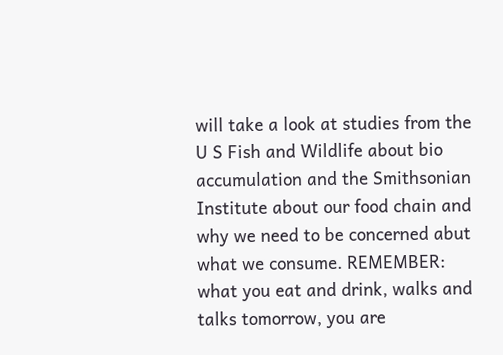will take a look at studies from the U S Fish and Wildlife about bio accumulation and the Smithsonian Institute about our food chain and why we need to be concerned abut what we consume. REMEMBER: what you eat and drink, walks and talks tomorrow, you are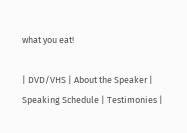what you eat!

| DVD/VHS | About the Speaker | Speaking Schedule | Testimonies |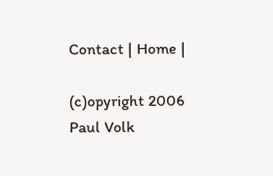Contact | Home |

(c)opyright 2006 Paul Volk